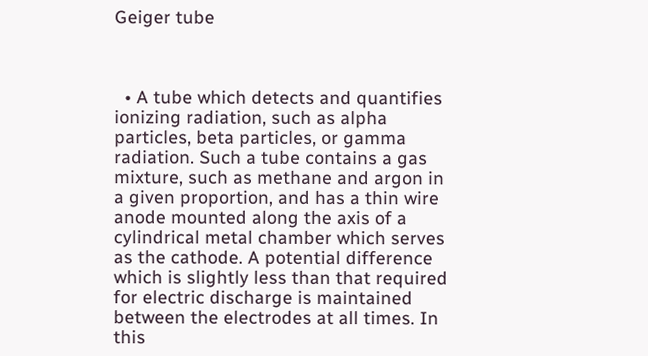Geiger tube



  • A tube which detects and quantifies ionizing radiation, such as alpha particles, beta particles, or gamma radiation. Such a tube contains a gas mixture, such as methane and argon in a given proportion, and has a thin wire anode mounted along the axis of a cylindrical metal chamber which serves as the cathode. A potential difference which is slightly less than that required for electric discharge is maintained between the electrodes at all times. In this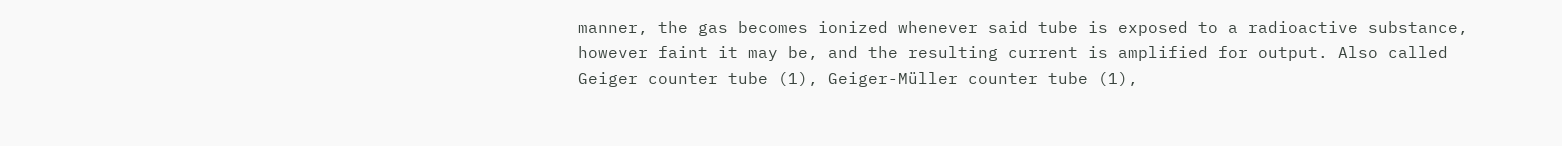manner, the gas becomes ionized whenever said tube is exposed to a radioactive substance, however faint it may be, and the resulting current is amplified for output. Also called Geiger counter tube (1), Geiger-Müller counter tube (1),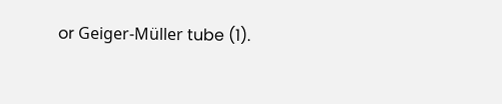or Geiger-Müller tube (1).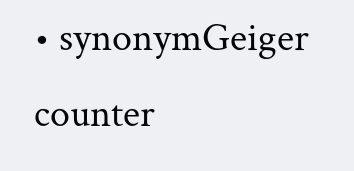• synonymGeiger counter